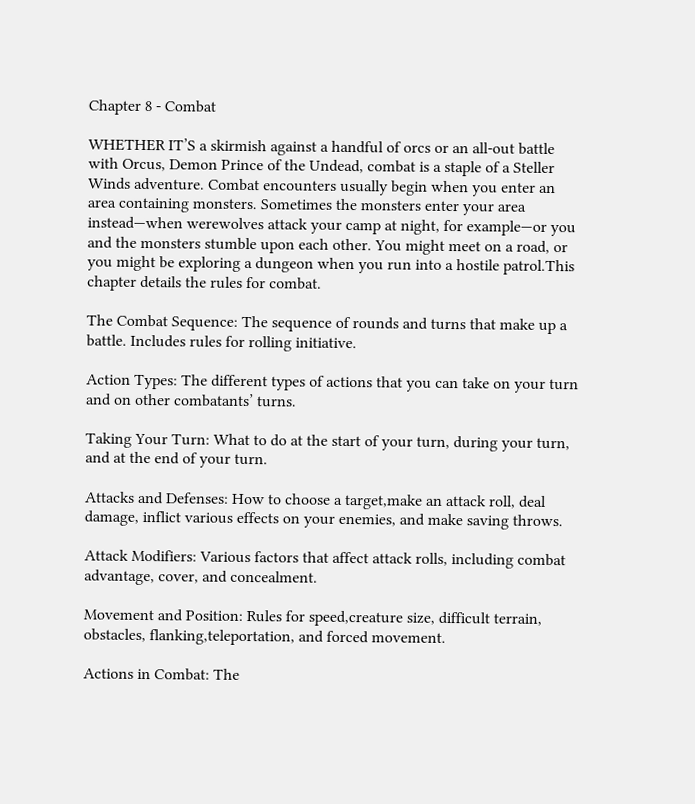Chapter 8 - Combat

WHETHER IT’S a skirmish against a handful of orcs or an all-out battle with Orcus, Demon Prince of the Undead, combat is a staple of a Steller Winds adventure. Combat encounters usually begin when you enter an area containing monsters. Sometimes the monsters enter your area instead—when werewolves attack your camp at night, for example—or you and the monsters stumble upon each other. You might meet on a road, or you might be exploring a dungeon when you run into a hostile patrol.This chapter details the rules for combat.

The Combat Sequence: The sequence of rounds and turns that make up a battle. Includes rules for rolling initiative.

Action Types: The different types of actions that you can take on your turn and on other combatants’ turns.

Taking Your Turn: What to do at the start of your turn, during your turn, and at the end of your turn.

Attacks and Defenses: How to choose a target,make an attack roll, deal damage, inflict various effects on your enemies, and make saving throws.

Attack Modifiers: Various factors that affect attack rolls, including combat advantage, cover, and concealment.

Movement and Position: Rules for speed,creature size, difficult terrain, obstacles, flanking,teleportation, and forced movement.

Actions in Combat: The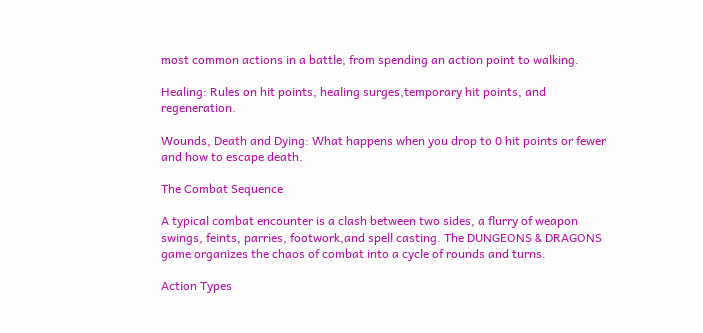most common actions in a battle, from spending an action point to walking.

Healing: Rules on hit points, healing surges,temporary hit points, and regeneration.

Wounds, Death and Dying: What happens when you drop to 0 hit points or fewer and how to escape death.

The Combat Sequence

A typical combat encounter is a clash between two sides, a flurry of weapon swings, feints, parries, footwork,and spell casting. The DUNGEONS & DRAGONS game organizes the chaos of combat into a cycle of rounds and turns.

Action Types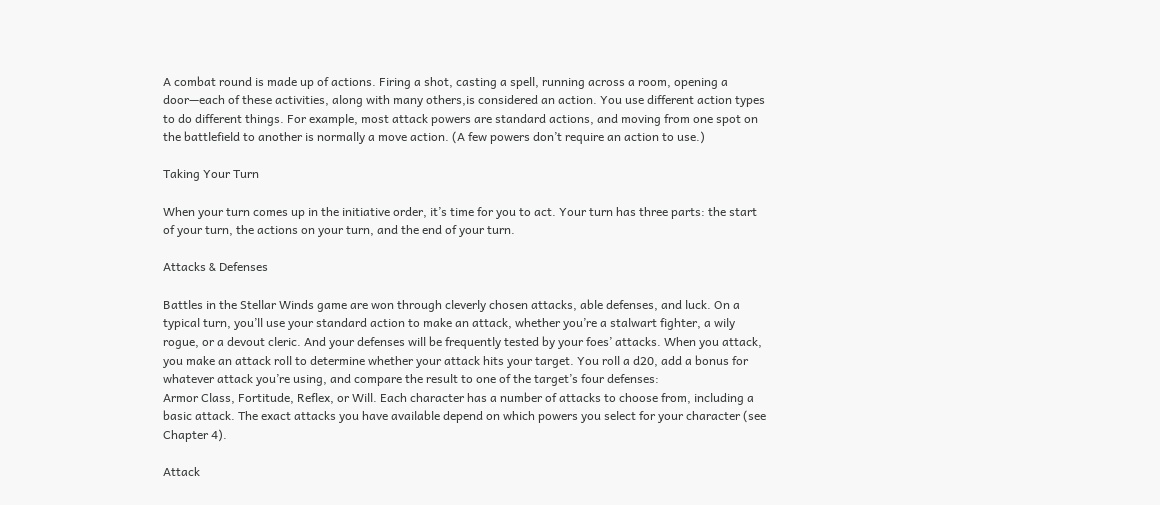A combat round is made up of actions. Firing a shot, casting a spell, running across a room, opening a door—each of these activities, along with many others,is considered an action. You use different action types to do different things. For example, most attack powers are standard actions, and moving from one spot on the battlefield to another is normally a move action. (A few powers don’t require an action to use.)

Taking Your Turn

When your turn comes up in the initiative order, it’s time for you to act. Your turn has three parts: the start of your turn, the actions on your turn, and the end of your turn.

Attacks & Defenses

Battles in the Stellar Winds game are won through cleverly chosen attacks, able defenses, and luck. On a typical turn, you’ll use your standard action to make an attack, whether you’re a stalwart fighter, a wily rogue, or a devout cleric. And your defenses will be frequently tested by your foes’ attacks. When you attack, you make an attack roll to determine whether your attack hits your target. You roll a d20, add a bonus for whatever attack you’re using, and compare the result to one of the target’s four defenses:
Armor Class, Fortitude, Reflex, or Will. Each character has a number of attacks to choose from, including a basic attack. The exact attacks you have available depend on which powers you select for your character (see Chapter 4).

Attack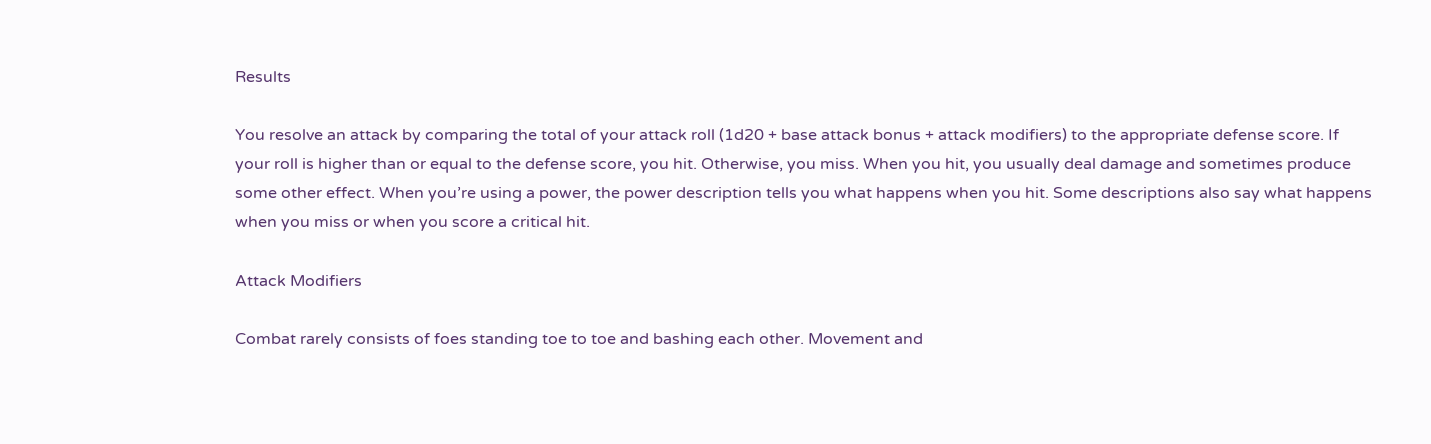Results

You resolve an attack by comparing the total of your attack roll (1d20 + base attack bonus + attack modifiers) to the appropriate defense score. If your roll is higher than or equal to the defense score, you hit. Otherwise, you miss. When you hit, you usually deal damage and sometimes produce some other effect. When you’re using a power, the power description tells you what happens when you hit. Some descriptions also say what happens when you miss or when you score a critical hit.

Attack Modifiers

Combat rarely consists of foes standing toe to toe and bashing each other. Movement and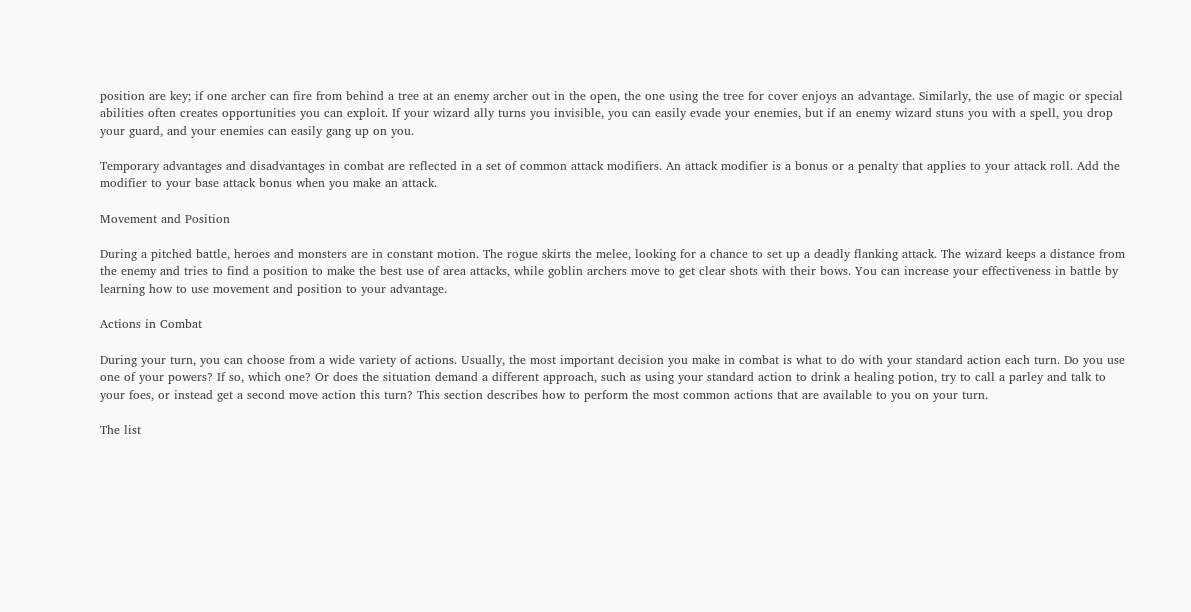position are key; if one archer can fire from behind a tree at an enemy archer out in the open, the one using the tree for cover enjoys an advantage. Similarly, the use of magic or special abilities often creates opportunities you can exploit. If your wizard ally turns you invisible, you can easily evade your enemies, but if an enemy wizard stuns you with a spell, you drop your guard, and your enemies can easily gang up on you.

Temporary advantages and disadvantages in combat are reflected in a set of common attack modifiers. An attack modifier is a bonus or a penalty that applies to your attack roll. Add the modifier to your base attack bonus when you make an attack.

Movement and Position

During a pitched battle, heroes and monsters are in constant motion. The rogue skirts the melee, looking for a chance to set up a deadly flanking attack. The wizard keeps a distance from the enemy and tries to find a position to make the best use of area attacks, while goblin archers move to get clear shots with their bows. You can increase your effectiveness in battle by learning how to use movement and position to your advantage.

Actions in Combat

During your turn, you can choose from a wide variety of actions. Usually, the most important decision you make in combat is what to do with your standard action each turn. Do you use one of your powers? If so, which one? Or does the situation demand a different approach, such as using your standard action to drink a healing potion, try to call a parley and talk to your foes, or instead get a second move action this turn? This section describes how to perform the most common actions that are available to you on your turn.

The list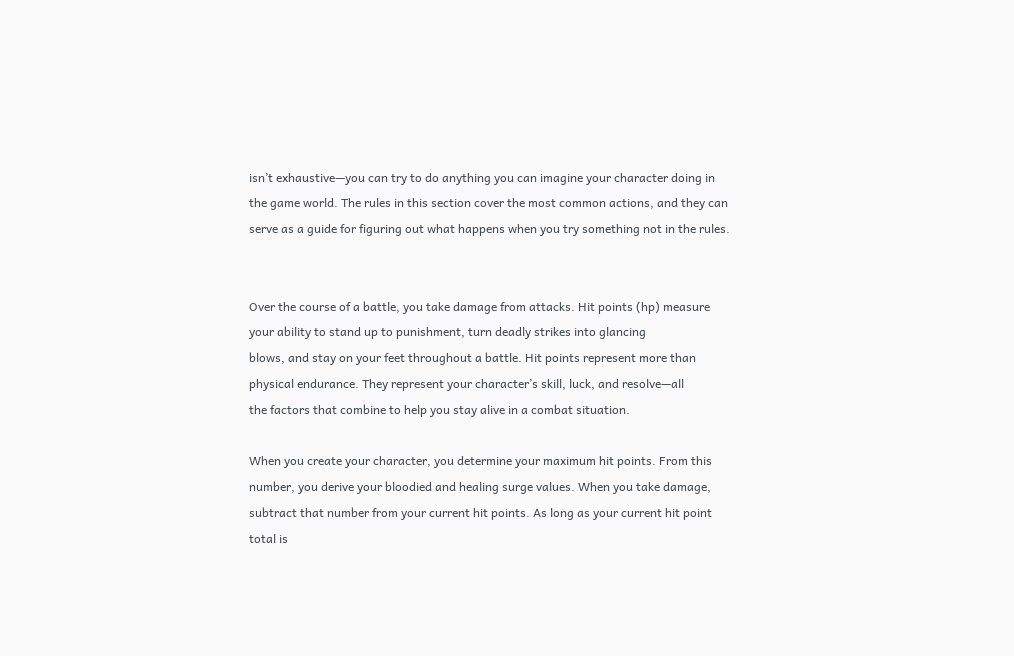isn’t exhaustive—you can try to do anything you can imagine your character doing in the game world. The rules in this section cover the most common actions, and they can serve as a guide for figuring out what happens when you try something not in the rules.


Over the course of a battle, you take damage from attacks. Hit points (hp) measure your ability to stand up to punishment, turn deadly strikes into glancing
blows, and stay on your feet throughout a battle. Hit points represent more than physical endurance. They represent your character’s skill, luck, and resolve—all
the factors that combine to help you stay alive in a combat situation.

When you create your character, you determine your maximum hit points. From this number, you derive your bloodied and healing surge values. When you take damage, subtract that number from your current hit points. As long as your current hit point total is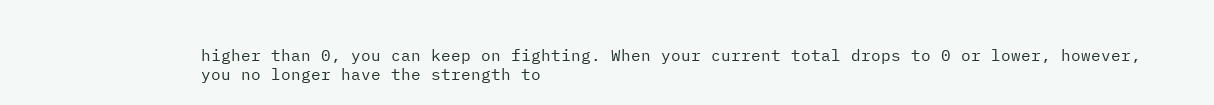higher than 0, you can keep on fighting. When your current total drops to 0 or lower, however,
you no longer have the strength to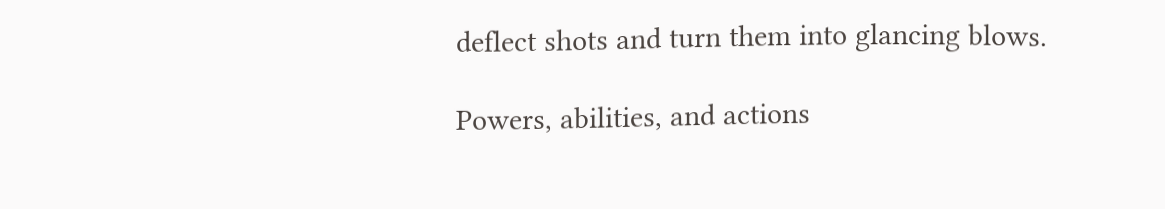deflect shots and turn them into glancing blows.

Powers, abilities, and actions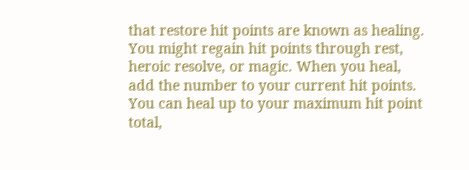that restore hit points are known as healing. You might regain hit points through rest, heroic resolve, or magic. When you heal, add the number to your current hit points. You can heal up to your maximum hit point total,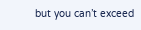but you can’t exceed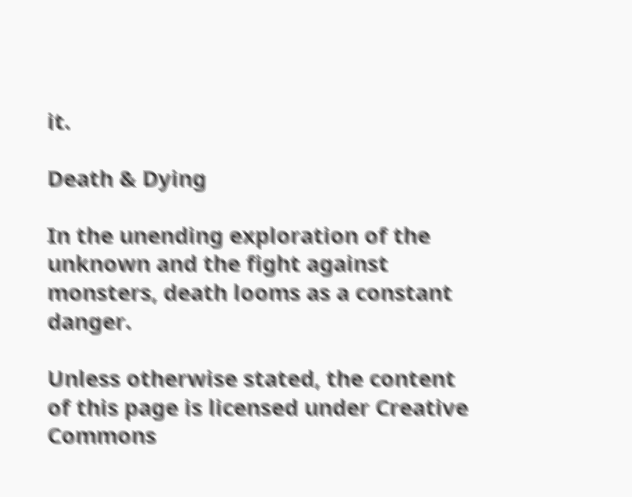it.

Death & Dying

In the unending exploration of the unknown and the fight against monsters, death looms as a constant danger.

Unless otherwise stated, the content of this page is licensed under Creative Commons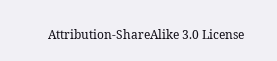Attribution-ShareAlike 3.0 License